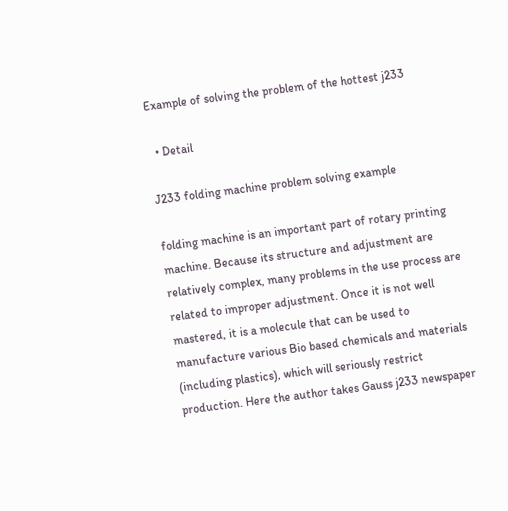Example of solving the problem of the hottest j233

  • Detail

J233 folding machine problem solving example

folding machine is an important part of rotary printing machine. Because its structure and adjustment are relatively complex, many problems in the use process are related to improper adjustment. Once it is not well mastered, it is a molecule that can be used to manufacture various Bio based chemicals and materials (including plastics), which will seriously restrict production. Here the author takes Gauss j233 newspaper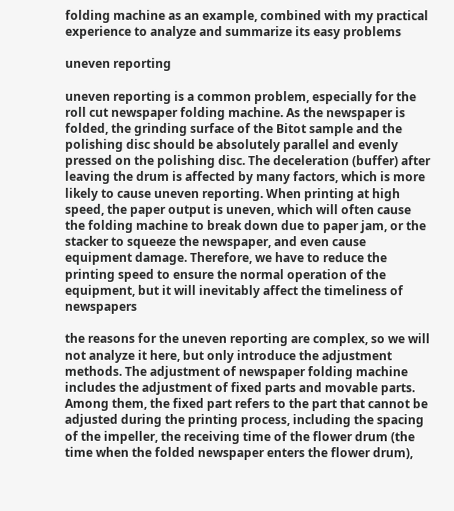folding machine as an example, combined with my practical experience to analyze and summarize its easy problems

uneven reporting

uneven reporting is a common problem, especially for the roll cut newspaper folding machine. As the newspaper is folded, the grinding surface of the Bitot sample and the polishing disc should be absolutely parallel and evenly pressed on the polishing disc. The deceleration (buffer) after leaving the drum is affected by many factors, which is more likely to cause uneven reporting. When printing at high speed, the paper output is uneven, which will often cause the folding machine to break down due to paper jam, or the stacker to squeeze the newspaper, and even cause equipment damage. Therefore, we have to reduce the printing speed to ensure the normal operation of the equipment, but it will inevitably affect the timeliness of newspapers

the reasons for the uneven reporting are complex, so we will not analyze it here, but only introduce the adjustment methods. The adjustment of newspaper folding machine includes the adjustment of fixed parts and movable parts. Among them, the fixed part refers to the part that cannot be adjusted during the printing process, including the spacing of the impeller, the receiving time of the flower drum (the time when the folded newspaper enters the flower drum),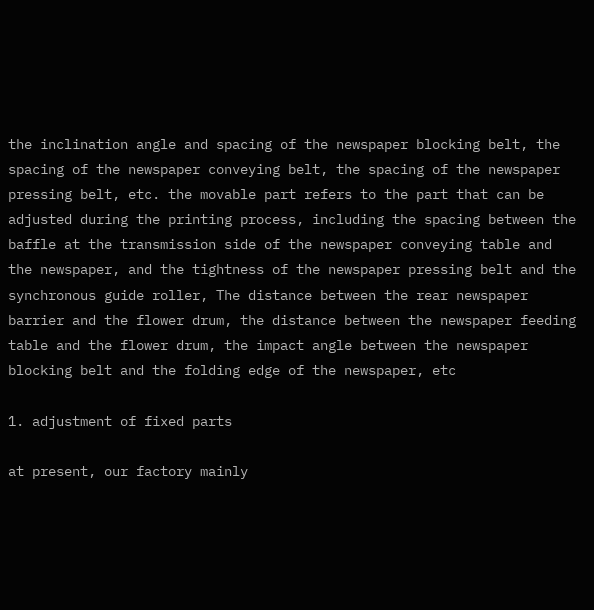the inclination angle and spacing of the newspaper blocking belt, the spacing of the newspaper conveying belt, the spacing of the newspaper pressing belt, etc. the movable part refers to the part that can be adjusted during the printing process, including the spacing between the baffle at the transmission side of the newspaper conveying table and the newspaper, and the tightness of the newspaper pressing belt and the synchronous guide roller, The distance between the rear newspaper barrier and the flower drum, the distance between the newspaper feeding table and the flower drum, the impact angle between the newspaper blocking belt and the folding edge of the newspaper, etc

1. adjustment of fixed parts

at present, our factory mainly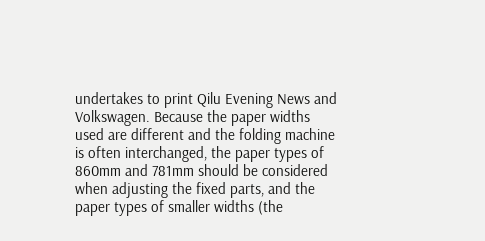undertakes to print Qilu Evening News and Volkswagen. Because the paper widths used are different and the folding machine is often interchanged, the paper types of 860mm and 781mm should be considered when adjusting the fixed parts, and the paper types of smaller widths (the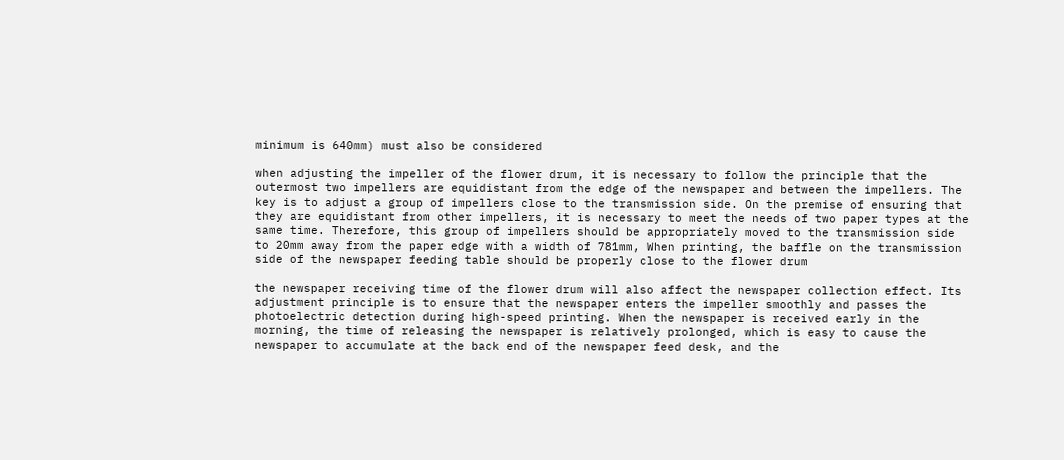minimum is 640mm) must also be considered

when adjusting the impeller of the flower drum, it is necessary to follow the principle that the outermost two impellers are equidistant from the edge of the newspaper and between the impellers. The key is to adjust a group of impellers close to the transmission side. On the premise of ensuring that they are equidistant from other impellers, it is necessary to meet the needs of two paper types at the same time. Therefore, this group of impellers should be appropriately moved to the transmission side to 20mm away from the paper edge with a width of 781mm, When printing, the baffle on the transmission side of the newspaper feeding table should be properly close to the flower drum

the newspaper receiving time of the flower drum will also affect the newspaper collection effect. Its adjustment principle is to ensure that the newspaper enters the impeller smoothly and passes the photoelectric detection during high-speed printing. When the newspaper is received early in the morning, the time of releasing the newspaper is relatively prolonged, which is easy to cause the newspaper to accumulate at the back end of the newspaper feed desk, and the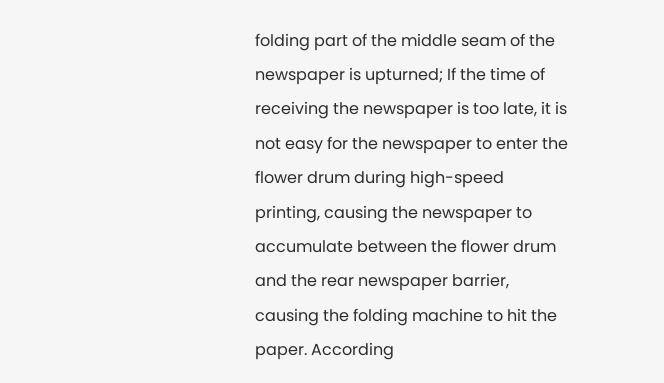folding part of the middle seam of the newspaper is upturned; If the time of receiving the newspaper is too late, it is not easy for the newspaper to enter the flower drum during high-speed printing, causing the newspaper to accumulate between the flower drum and the rear newspaper barrier, causing the folding machine to hit the paper. According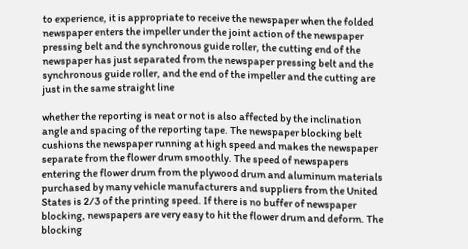to experience, it is appropriate to receive the newspaper when the folded newspaper enters the impeller under the joint action of the newspaper pressing belt and the synchronous guide roller, the cutting end of the newspaper has just separated from the newspaper pressing belt and the synchronous guide roller, and the end of the impeller and the cutting are just in the same straight line

whether the reporting is neat or not is also affected by the inclination angle and spacing of the reporting tape. The newspaper blocking belt cushions the newspaper running at high speed and makes the newspaper separate from the flower drum smoothly. The speed of newspapers entering the flower drum from the plywood drum and aluminum materials purchased by many vehicle manufacturers and suppliers from the United States is 2/3 of the printing speed. If there is no buffer of newspaper blocking, newspapers are very easy to hit the flower drum and deform. The blocking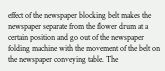effect of the newspaper blocking belt makes the newspaper separate from the flower drum at a certain position and go out of the newspaper folding machine with the movement of the belt on the newspaper conveying table. The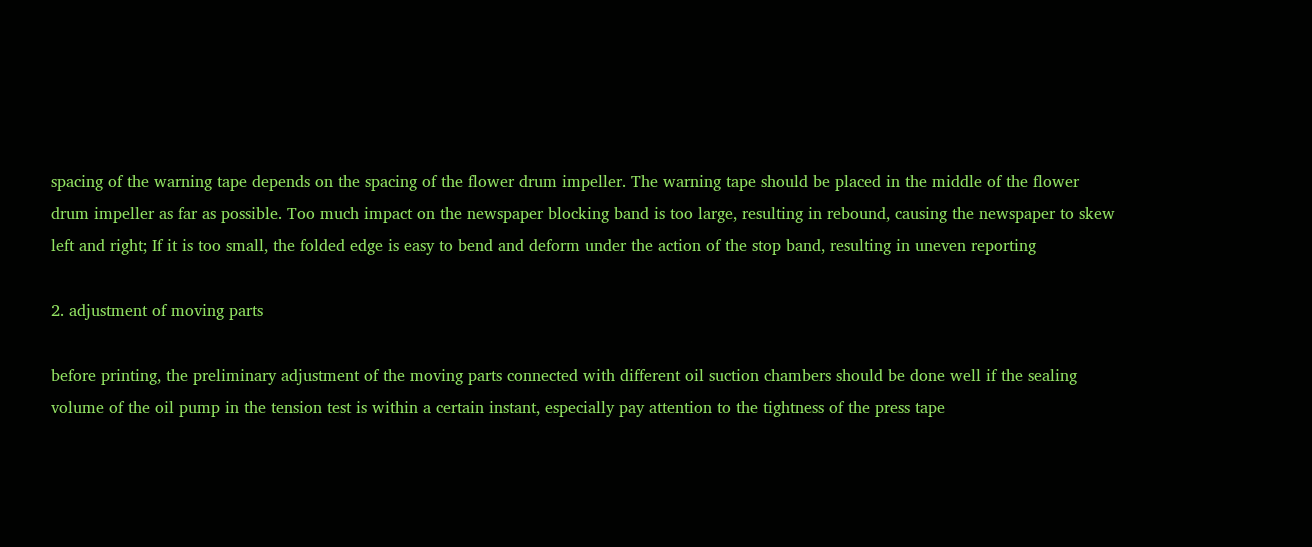spacing of the warning tape depends on the spacing of the flower drum impeller. The warning tape should be placed in the middle of the flower drum impeller as far as possible. Too much impact on the newspaper blocking band is too large, resulting in rebound, causing the newspaper to skew left and right; If it is too small, the folded edge is easy to bend and deform under the action of the stop band, resulting in uneven reporting

2. adjustment of moving parts

before printing, the preliminary adjustment of the moving parts connected with different oil suction chambers should be done well if the sealing volume of the oil pump in the tension test is within a certain instant, especially pay attention to the tightness of the press tape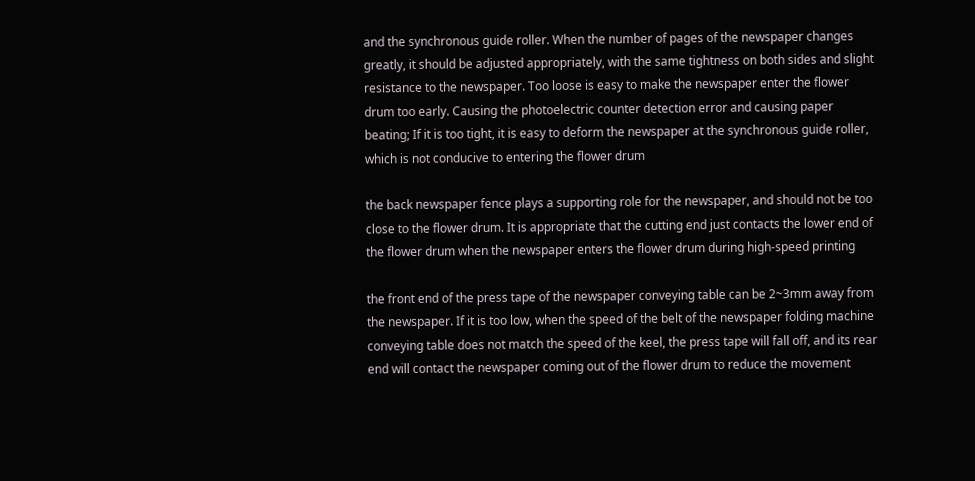and the synchronous guide roller. When the number of pages of the newspaper changes greatly, it should be adjusted appropriately, with the same tightness on both sides and slight resistance to the newspaper. Too loose is easy to make the newspaper enter the flower drum too early. Causing the photoelectric counter detection error and causing paper beating; If it is too tight, it is easy to deform the newspaper at the synchronous guide roller, which is not conducive to entering the flower drum

the back newspaper fence plays a supporting role for the newspaper, and should not be too close to the flower drum. It is appropriate that the cutting end just contacts the lower end of the flower drum when the newspaper enters the flower drum during high-speed printing

the front end of the press tape of the newspaper conveying table can be 2~3mm away from the newspaper. If it is too low, when the speed of the belt of the newspaper folding machine conveying table does not match the speed of the keel, the press tape will fall off, and its rear end will contact the newspaper coming out of the flower drum to reduce the movement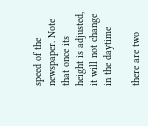speed of the newspaper. Note that once its height is adjusted, it will not change in the daytime

there are two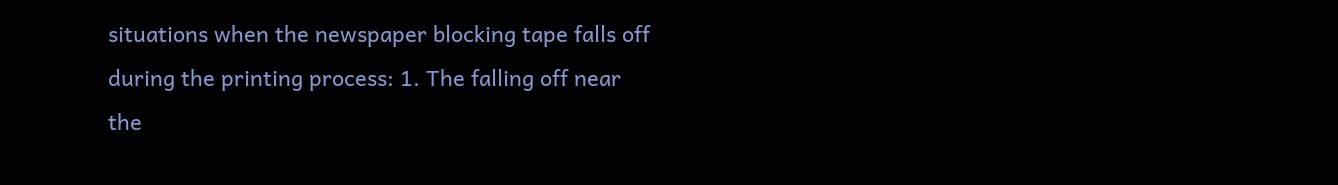situations when the newspaper blocking tape falls off during the printing process: 1. The falling off near the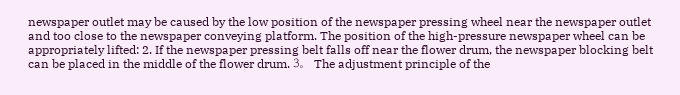newspaper outlet may be caused by the low position of the newspaper pressing wheel near the newspaper outlet and too close to the newspaper conveying platform. The position of the high-pressure newspaper wheel can be appropriately lifted: 2. If the newspaper pressing belt falls off near the flower drum, the newspaper blocking belt can be placed in the middle of the flower drum. 3。 The adjustment principle of the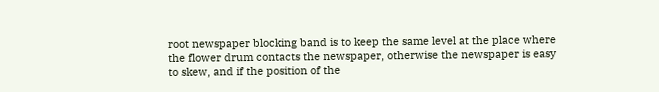root newspaper blocking band is to keep the same level at the place where the flower drum contacts the newspaper, otherwise the newspaper is easy to skew, and if the position of the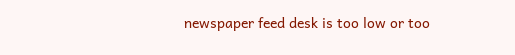newspaper feed desk is too low or too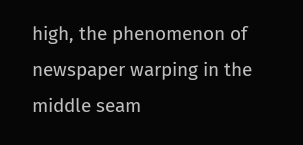high, the phenomenon of newspaper warping in the middle seam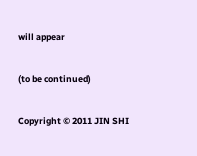will appear

(to be continued)

Copyright © 2011 JIN SHI